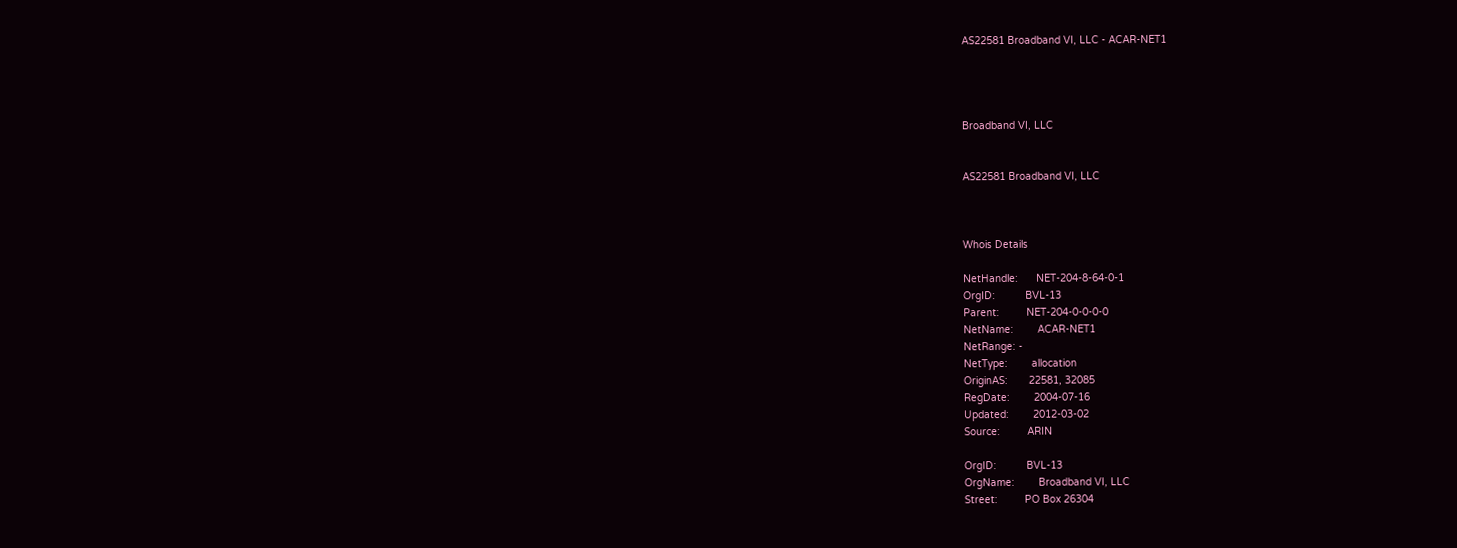AS22581 Broadband VI, LLC - ACAR-NET1




Broadband VI, LLC


AS22581 Broadband VI, LLC



Whois Details

NetHandle:      NET-204-8-64-0-1
OrgID:          BVL-13
Parent:         NET-204-0-0-0-0
NetName:        ACAR-NET1
NetRange: -
NetType:        allocation
OriginAS:       22581, 32085
RegDate:        2004-07-16
Updated:        2012-03-02
Source:         ARIN

OrgID:          BVL-13
OrgName:        Broadband VI, LLC
Street:         PO Box 26304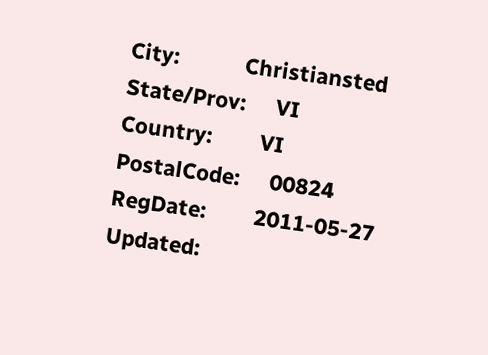City:           Christiansted
State/Prov:     VI
Country:        VI
PostalCode:     00824
RegDate:        2011-05-27
Updated: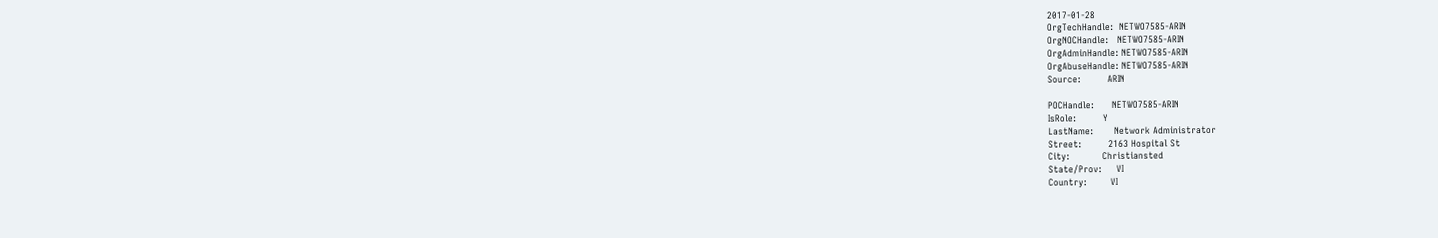2017-01-28
OrgTechHandle:  NETWO7585-ARIN
OrgNOCHandle:   NETWO7585-ARIN
OrgAdminHandle: NETWO7585-ARIN
OrgAbuseHandle: NETWO7585-ARIN
Source:         ARIN

POCHandle:      NETWO7585-ARIN
IsRole:         Y
LastName:       Network Administrator
Street:         2163 Hospital St
City:           Christiansted
State/Prov:     VI
Country:        VI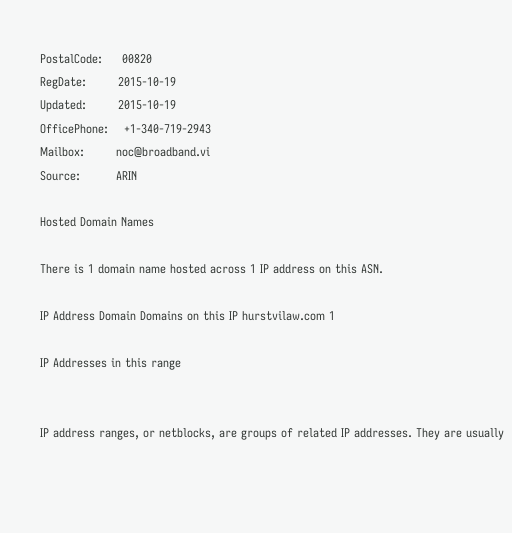PostalCode:     00820
RegDate:        2015-10-19
Updated:        2015-10-19
OfficePhone:    +1-340-719-2943
Mailbox:        noc@broadband.vi
Source:         ARIN

Hosted Domain Names

There is 1 domain name hosted across 1 IP address on this ASN.

IP Address Domain Domains on this IP hurstvilaw.com 1

IP Addresses in this range


IP address ranges, or netblocks, are groups of related IP addresses. They are usually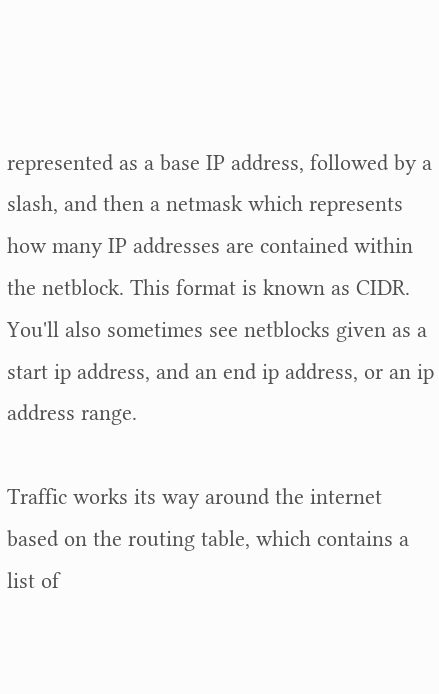represented as a base IP address, followed by a slash, and then a netmask which represents how many IP addresses are contained within the netblock. This format is known as CIDR. You'll also sometimes see netblocks given as a start ip address, and an end ip address, or an ip address range.

Traffic works its way around the internet based on the routing table, which contains a list of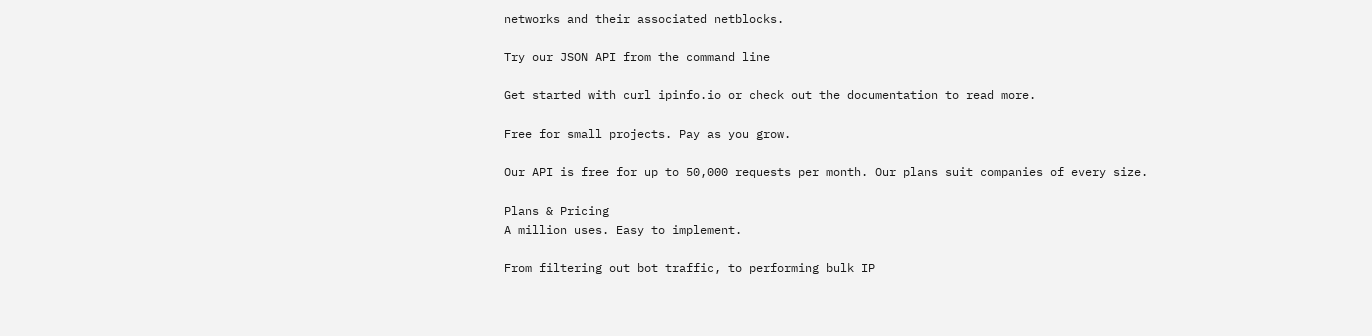networks and their associated netblocks.

Try our JSON API from the command line

Get started with curl ipinfo.io or check out the documentation to read more.

Free for small projects. Pay as you grow.

Our API is free for up to 50,000 requests per month. Our plans suit companies of every size.

Plans & Pricing
A million uses. Easy to implement.

From filtering out bot traffic, to performing bulk IP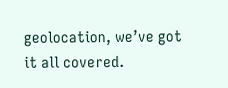geolocation, we’ve got it all covered.